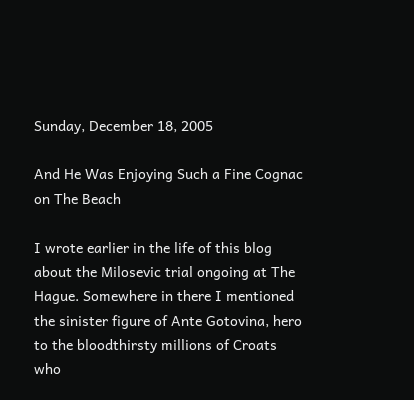Sunday, December 18, 2005

And He Was Enjoying Such a Fine Cognac on The Beach

I wrote earlier in the life of this blog about the Milosevic trial ongoing at The Hague. Somewhere in there I mentioned the sinister figure of Ante Gotovina, hero to the bloodthirsty millions of Croats who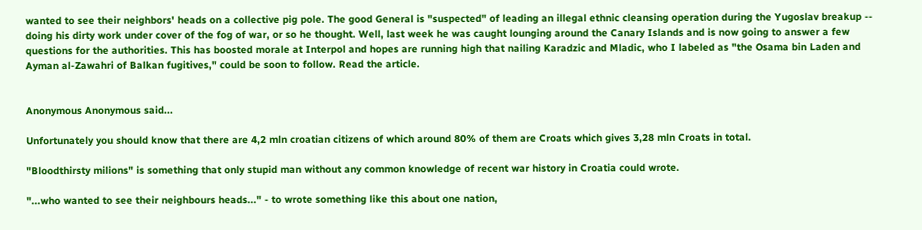wanted to see their neighbors' heads on a collective pig pole. The good General is "suspected" of leading an illegal ethnic cleansing operation during the Yugoslav breakup -- doing his dirty work under cover of the fog of war, or so he thought. Well, last week he was caught lounging around the Canary Islands and is now going to answer a few questions for the authorities. This has boosted morale at Interpol and hopes are running high that nailing Karadzic and Mladic, who I labeled as "the Osama bin Laden and Ayman al-Zawahri of Balkan fugitives," could be soon to follow. Read the article.


Anonymous Anonymous said...

Unfortunately you should know that there are 4,2 mln croatian citizens of which around 80% of them are Croats which gives 3,28 mln Croats in total.

"Bloodthirsty milions" is something that only stupid man without any common knowledge of recent war history in Croatia could wrote.

"...who wanted to see their neighbours heads..." - to wrote something like this about one nation,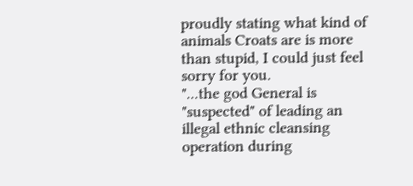proudly stating what kind of animals Croats are is more than stupid, I could just feel sorry for you.
"...the god General is "suspected" of leading an illegal ethnic cleansing operation during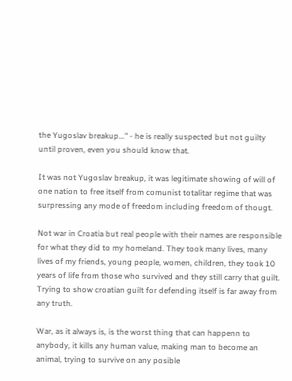the Yugoslav breakup..." - he is really suspected but not guilty until proven, even you should know that.

It was not Yugoslav breakup, it was legitimate showing of will of one nation to free itself from comunist totalitar regime that was surpressing any mode of freedom including freedom of thougt.

Not war in Croatia but real people with their names are responsible for what they did to my homeland. They took many lives, many lives of my friends, young people, women, children, they took 10 years of life from those who survived and they still carry that guilt.
Trying to show croatian guilt for defending itself is far away from any truth.

War, as it always is, is the worst thing that can happenn to anybody, it kills any human value, making man to become an animal, trying to survive on any posible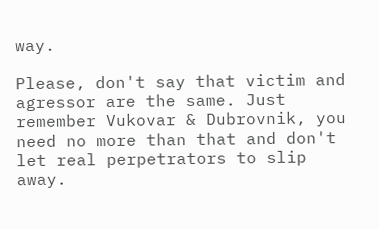way.

Please, don't say that victim and agressor are the same. Just remember Vukovar & Dubrovnik, you need no more than that and don't let real perpetrators to slip away.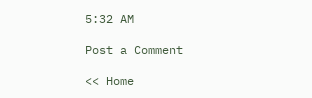5:32 AM

Post a Comment

<< Home